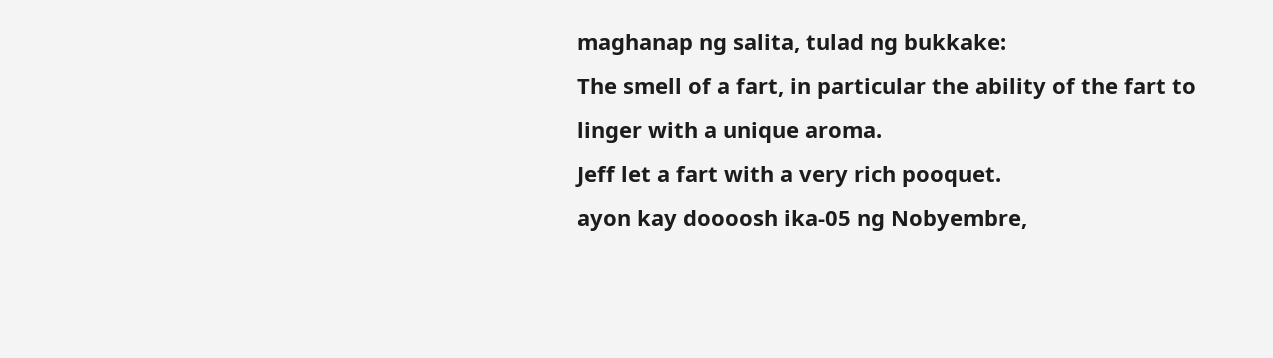maghanap ng salita, tulad ng bukkake:
The smell of a fart, in particular the ability of the fart to linger with a unique aroma.
Jeff let a fart with a very rich pooquet.
ayon kay doooosh ika-05 ng Nobyembre,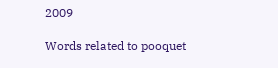2009

Words related to pooquet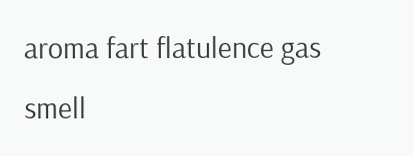aroma fart flatulence gas smell